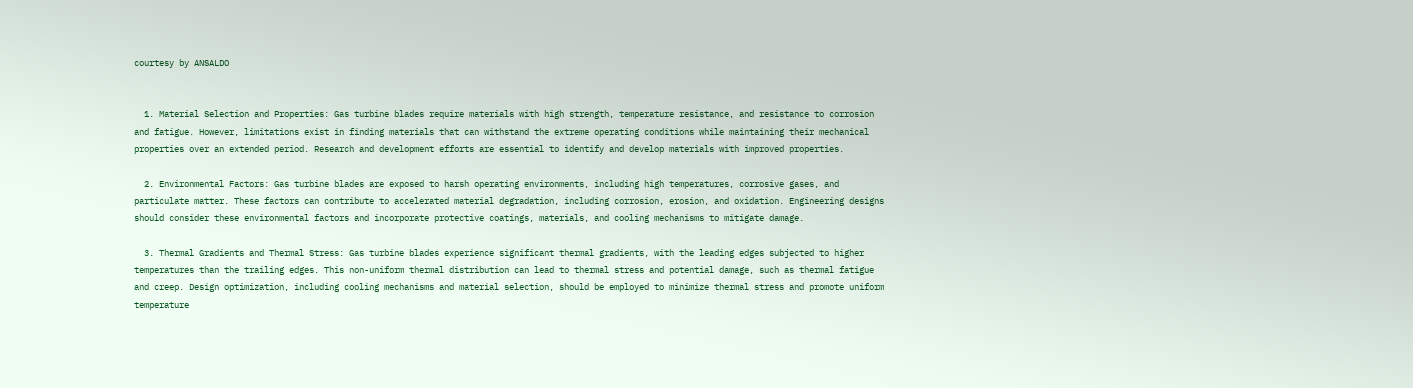courtesy by ANSALDO


  1. Material Selection and Properties: Gas turbine blades require materials with high strength, temperature resistance, and resistance to corrosion and fatigue. However, limitations exist in finding materials that can withstand the extreme operating conditions while maintaining their mechanical properties over an extended period. Research and development efforts are essential to identify and develop materials with improved properties.

  2. Environmental Factors: Gas turbine blades are exposed to harsh operating environments, including high temperatures, corrosive gases, and particulate matter. These factors can contribute to accelerated material degradation, including corrosion, erosion, and oxidation. Engineering designs should consider these environmental factors and incorporate protective coatings, materials, and cooling mechanisms to mitigate damage.

  3. Thermal Gradients and Thermal Stress: Gas turbine blades experience significant thermal gradients, with the leading edges subjected to higher temperatures than the trailing edges. This non-uniform thermal distribution can lead to thermal stress and potential damage, such as thermal fatigue and creep. Design optimization, including cooling mechanisms and material selection, should be employed to minimize thermal stress and promote uniform temperature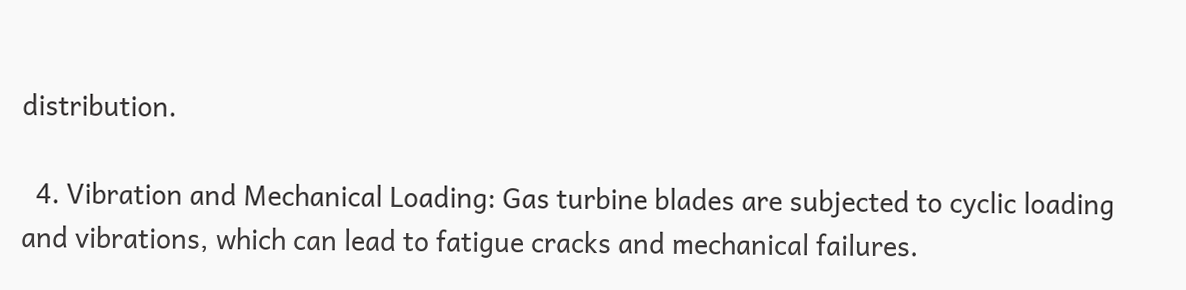distribution.

  4. Vibration and Mechanical Loading: Gas turbine blades are subjected to cyclic loading and vibrations, which can lead to fatigue cracks and mechanical failures.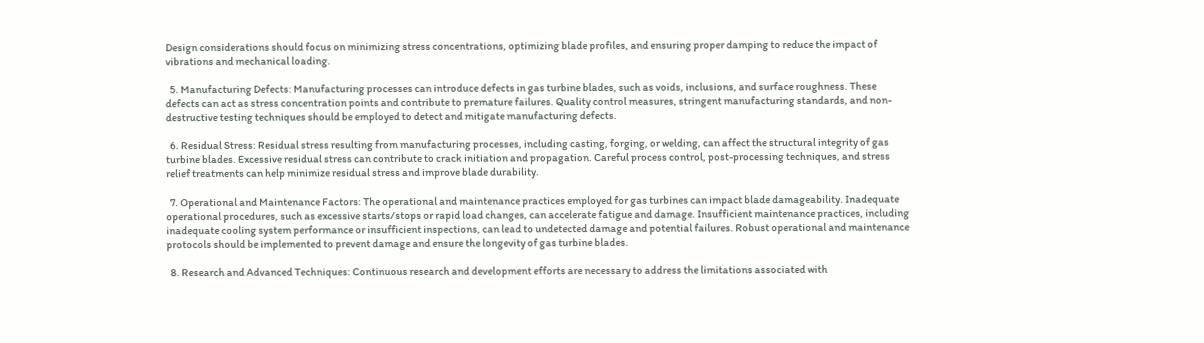Design considerations should focus on minimizing stress concentrations, optimizing blade profiles, and ensuring proper damping to reduce the impact of vibrations and mechanical loading.

  5. Manufacturing Defects: Manufacturing processes can introduce defects in gas turbine blades, such as voids, inclusions, and surface roughness. These defects can act as stress concentration points and contribute to premature failures. Quality control measures, stringent manufacturing standards, and non-destructive testing techniques should be employed to detect and mitigate manufacturing defects.

  6. Residual Stress: Residual stress resulting from manufacturing processes, including casting, forging, or welding, can affect the structural integrity of gas turbine blades. Excessive residual stress can contribute to crack initiation and propagation. Careful process control, post-processing techniques, and stress relief treatments can help minimize residual stress and improve blade durability.

  7. Operational and Maintenance Factors: The operational and maintenance practices employed for gas turbines can impact blade damageability. Inadequate operational procedures, such as excessive starts/stops or rapid load changes, can accelerate fatigue and damage. Insufficient maintenance practices, including inadequate cooling system performance or insufficient inspections, can lead to undetected damage and potential failures. Robust operational and maintenance protocols should be implemented to prevent damage and ensure the longevity of gas turbine blades.

  8. Research and Advanced Techniques: Continuous research and development efforts are necessary to address the limitations associated with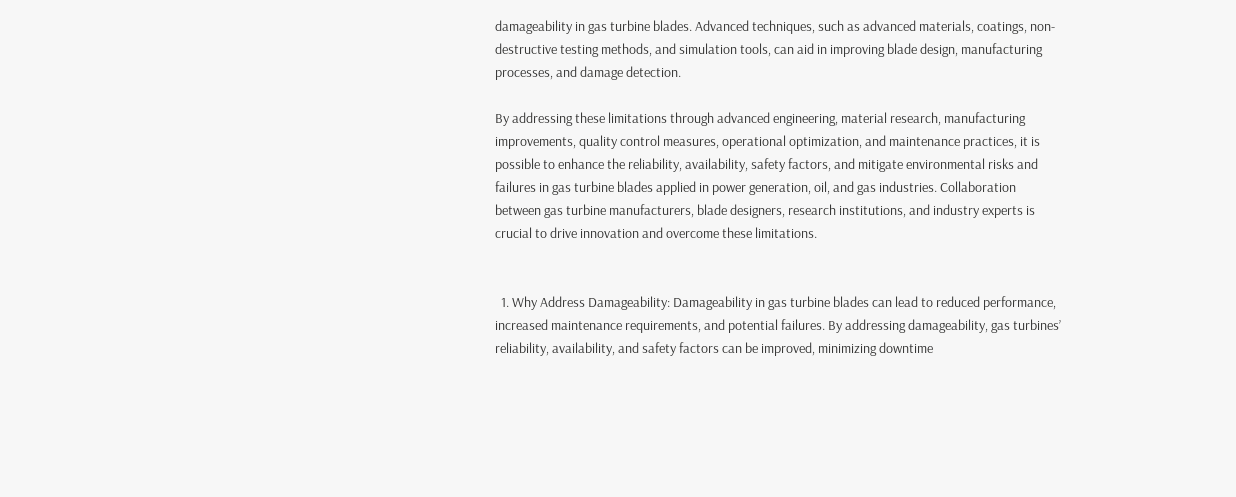damageability in gas turbine blades. Advanced techniques, such as advanced materials, coatings, non-destructive testing methods, and simulation tools, can aid in improving blade design, manufacturing processes, and damage detection.

By addressing these limitations through advanced engineering, material research, manufacturing improvements, quality control measures, operational optimization, and maintenance practices, it is possible to enhance the reliability, availability, safety factors, and mitigate environmental risks and failures in gas turbine blades applied in power generation, oil, and gas industries. Collaboration between gas turbine manufacturers, blade designers, research institutions, and industry experts is crucial to drive innovation and overcome these limitations.


  1. Why Address Damageability: Damageability in gas turbine blades can lead to reduced performance, increased maintenance requirements, and potential failures. By addressing damageability, gas turbines’ reliability, availability, and safety factors can be improved, minimizing downtime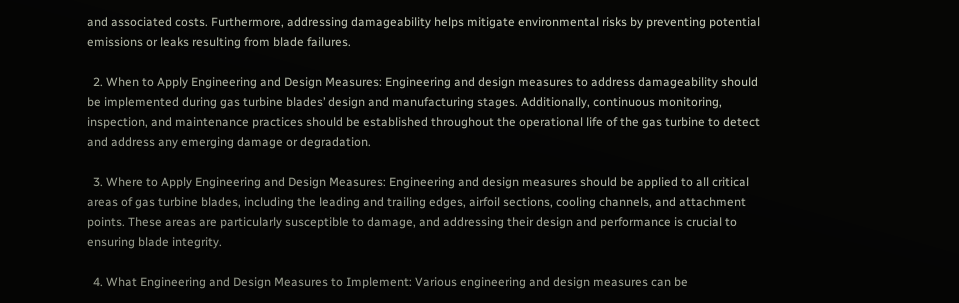and associated costs. Furthermore, addressing damageability helps mitigate environmental risks by preventing potential emissions or leaks resulting from blade failures.

  2. When to Apply Engineering and Design Measures: Engineering and design measures to address damageability should be implemented during gas turbine blades’ design and manufacturing stages. Additionally, continuous monitoring, inspection, and maintenance practices should be established throughout the operational life of the gas turbine to detect and address any emerging damage or degradation.

  3. Where to Apply Engineering and Design Measures: Engineering and design measures should be applied to all critical areas of gas turbine blades, including the leading and trailing edges, airfoil sections, cooling channels, and attachment points. These areas are particularly susceptible to damage, and addressing their design and performance is crucial to ensuring blade integrity.

  4. What Engineering and Design Measures to Implement: Various engineering and design measures can be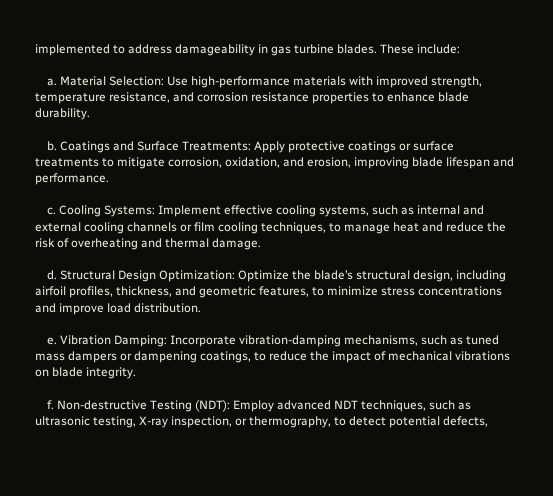implemented to address damageability in gas turbine blades. These include:

    a. Material Selection: Use high-performance materials with improved strength, temperature resistance, and corrosion resistance properties to enhance blade durability.

    b. Coatings and Surface Treatments: Apply protective coatings or surface treatments to mitigate corrosion, oxidation, and erosion, improving blade lifespan and performance.

    c. Cooling Systems: Implement effective cooling systems, such as internal and external cooling channels or film cooling techniques, to manage heat and reduce the risk of overheating and thermal damage.

    d. Structural Design Optimization: Optimize the blade’s structural design, including airfoil profiles, thickness, and geometric features, to minimize stress concentrations and improve load distribution.

    e. Vibration Damping: Incorporate vibration-damping mechanisms, such as tuned mass dampers or dampening coatings, to reduce the impact of mechanical vibrations on blade integrity.

    f. Non-destructive Testing (NDT): Employ advanced NDT techniques, such as ultrasonic testing, X-ray inspection, or thermography, to detect potential defects,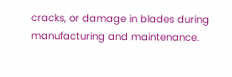cracks, or damage in blades during manufacturing and maintenance.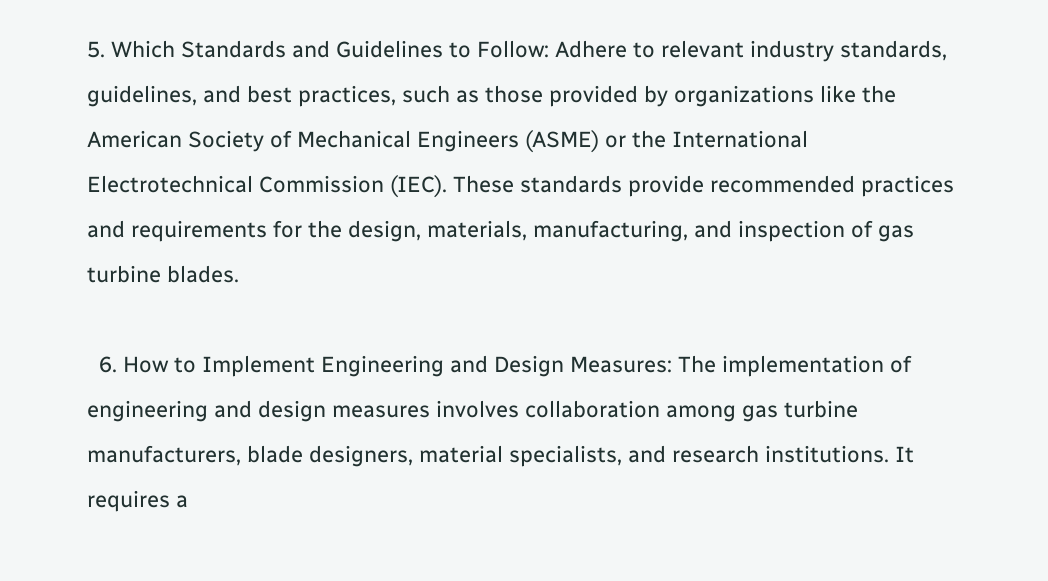5. Which Standards and Guidelines to Follow: Adhere to relevant industry standards, guidelines, and best practices, such as those provided by organizations like the American Society of Mechanical Engineers (ASME) or the International Electrotechnical Commission (IEC). These standards provide recommended practices and requirements for the design, materials, manufacturing, and inspection of gas turbine blades.

  6. How to Implement Engineering and Design Measures: The implementation of engineering and design measures involves collaboration among gas turbine manufacturers, blade designers, material specialists, and research institutions. It requires a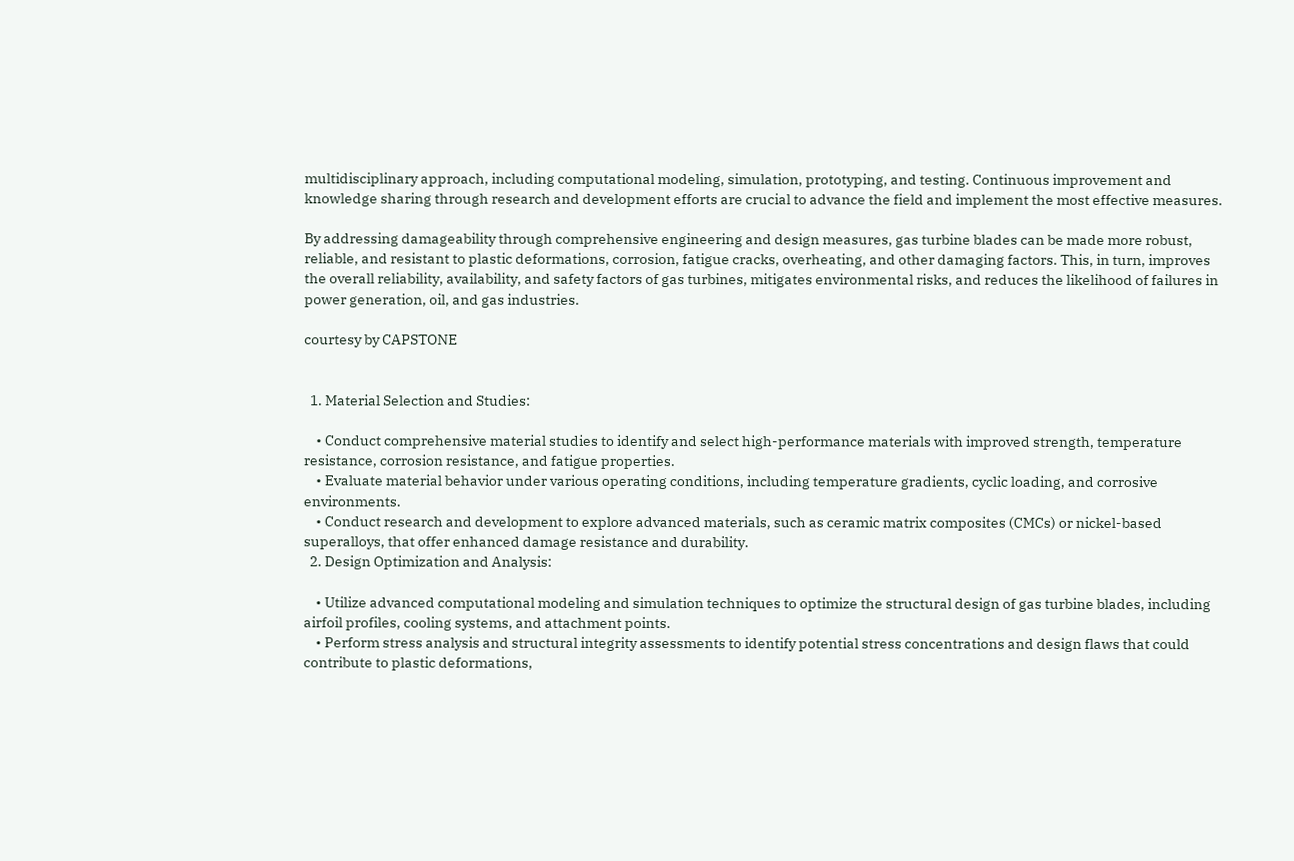multidisciplinary approach, including computational modeling, simulation, prototyping, and testing. Continuous improvement and knowledge sharing through research and development efforts are crucial to advance the field and implement the most effective measures.

By addressing damageability through comprehensive engineering and design measures, gas turbine blades can be made more robust, reliable, and resistant to plastic deformations, corrosion, fatigue cracks, overheating, and other damaging factors. This, in turn, improves the overall reliability, availability, and safety factors of gas turbines, mitigates environmental risks, and reduces the likelihood of failures in power generation, oil, and gas industries.

courtesy by CAPSTONE


  1. Material Selection and Studies:

    • Conduct comprehensive material studies to identify and select high-performance materials with improved strength, temperature resistance, corrosion resistance, and fatigue properties.
    • Evaluate material behavior under various operating conditions, including temperature gradients, cyclic loading, and corrosive environments.
    • Conduct research and development to explore advanced materials, such as ceramic matrix composites (CMCs) or nickel-based superalloys, that offer enhanced damage resistance and durability.
  2. Design Optimization and Analysis:

    • Utilize advanced computational modeling and simulation techniques to optimize the structural design of gas turbine blades, including airfoil profiles, cooling systems, and attachment points.
    • Perform stress analysis and structural integrity assessments to identify potential stress concentrations and design flaws that could contribute to plastic deformations,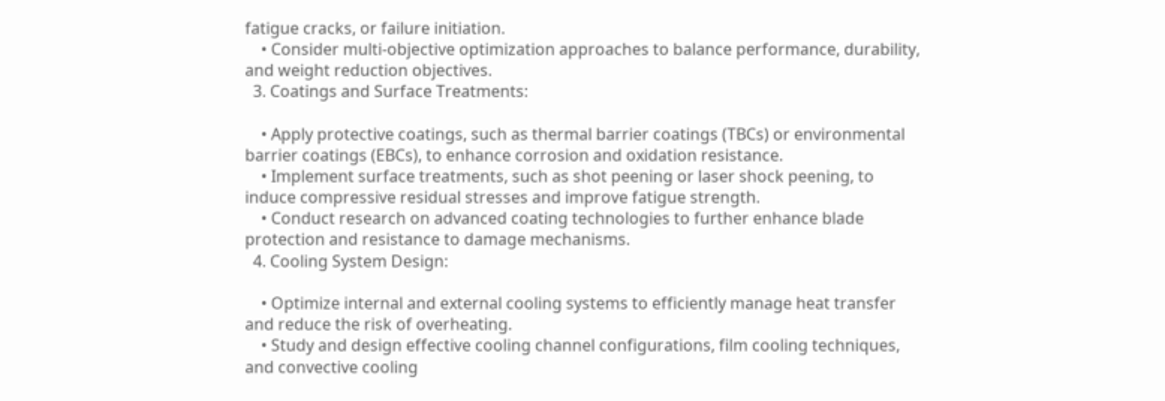fatigue cracks, or failure initiation.
    • Consider multi-objective optimization approaches to balance performance, durability, and weight reduction objectives.
  3. Coatings and Surface Treatments:

    • Apply protective coatings, such as thermal barrier coatings (TBCs) or environmental barrier coatings (EBCs), to enhance corrosion and oxidation resistance.
    • Implement surface treatments, such as shot peening or laser shock peening, to induce compressive residual stresses and improve fatigue strength.
    • Conduct research on advanced coating technologies to further enhance blade protection and resistance to damage mechanisms.
  4. Cooling System Design:

    • Optimize internal and external cooling systems to efficiently manage heat transfer and reduce the risk of overheating.
    • Study and design effective cooling channel configurations, film cooling techniques, and convective cooling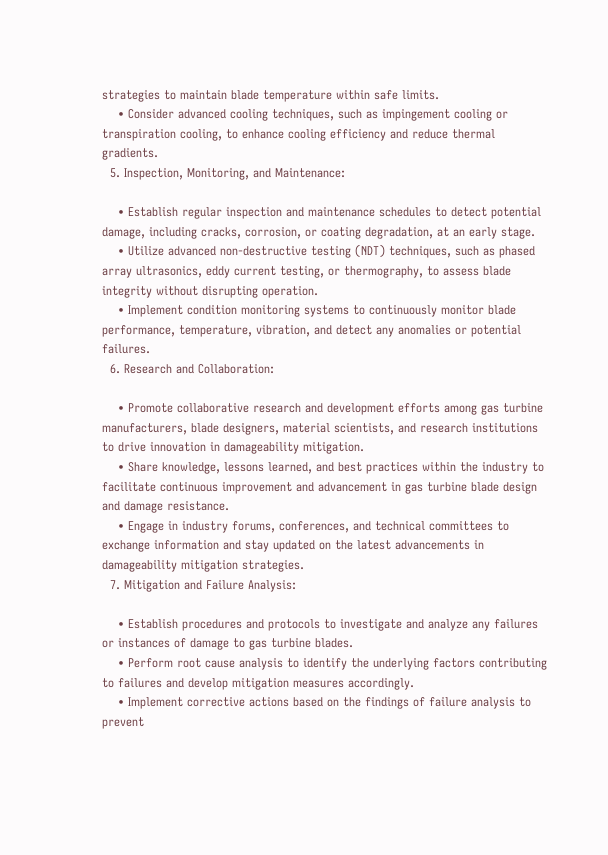strategies to maintain blade temperature within safe limits.
    • Consider advanced cooling techniques, such as impingement cooling or transpiration cooling, to enhance cooling efficiency and reduce thermal gradients.
  5. Inspection, Monitoring, and Maintenance:

    • Establish regular inspection and maintenance schedules to detect potential damage, including cracks, corrosion, or coating degradation, at an early stage.
    • Utilize advanced non-destructive testing (NDT) techniques, such as phased array ultrasonics, eddy current testing, or thermography, to assess blade integrity without disrupting operation.
    • Implement condition monitoring systems to continuously monitor blade performance, temperature, vibration, and detect any anomalies or potential failures.
  6. Research and Collaboration:

    • Promote collaborative research and development efforts among gas turbine manufacturers, blade designers, material scientists, and research institutions to drive innovation in damageability mitigation.
    • Share knowledge, lessons learned, and best practices within the industry to facilitate continuous improvement and advancement in gas turbine blade design and damage resistance.
    • Engage in industry forums, conferences, and technical committees to exchange information and stay updated on the latest advancements in damageability mitigation strategies.
  7. Mitigation and Failure Analysis:

    • Establish procedures and protocols to investigate and analyze any failures or instances of damage to gas turbine blades.
    • Perform root cause analysis to identify the underlying factors contributing to failures and develop mitigation measures accordingly.
    • Implement corrective actions based on the findings of failure analysis to prevent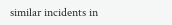similar incidents in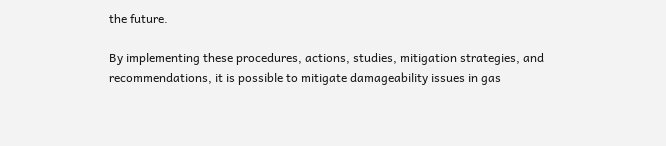the future.

By implementing these procedures, actions, studies, mitigation strategies, and recommendations, it is possible to mitigate damageability issues in gas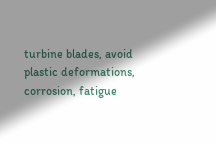turbine blades, avoid plastic deformations, corrosion, fatigue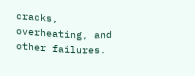cracks, overheating, and other failures.